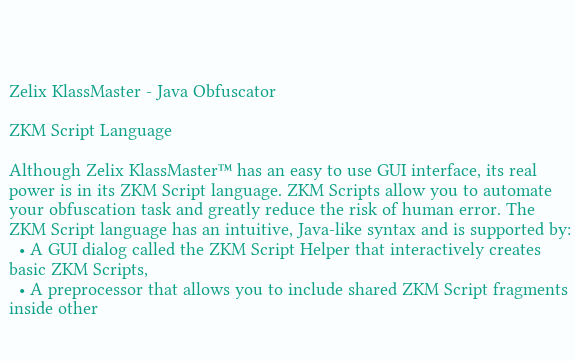Zelix KlassMaster - Java Obfuscator

ZKM Script Language

Although Zelix KlassMaster™ has an easy to use GUI interface, its real power is in its ZKM Script language. ZKM Scripts allow you to automate your obfuscation task and greatly reduce the risk of human error. The ZKM Script language has an intuitive, Java-like syntax and is supported by:
  • A GUI dialog called the ZKM Script Helper that interactively creates basic ZKM Scripts,
  • A preprocessor that allows you to include shared ZKM Script fragments inside other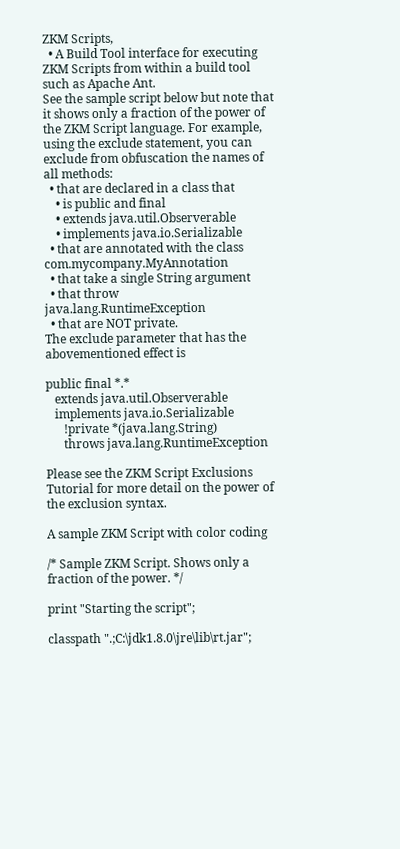ZKM Scripts,
  • A Build Tool interface for executing ZKM Scripts from within a build tool such as Apache Ant.
See the sample script below but note that it shows only a fraction of the power of the ZKM Script language. For example, using the exclude statement, you can exclude from obfuscation the names of all methods:
  • that are declared in a class that
    • is public and final
    • extends java.util.Observerable
    • implements java.io.Serializable
  • that are annotated with the class com.mycompany.MyAnnotation
  • that take a single String argument
  • that throw java.lang.RuntimeException
  • that are NOT private.
The exclude parameter that has the abovementioned effect is

public final *.*
   extends java.util.Observerable
   implements java.io.Serializable
      !private *(java.lang.String)
      throws java.lang.RuntimeException

Please see the ZKM Script Exclusions Tutorial for more detail on the power of the exclusion syntax.

A sample ZKM Script with color coding

/* Sample ZKM Script. Shows only a fraction of the power. */

print "Starting the script";

classpath ".;C:\jdk1.8.0\jre\lib\rt.jar";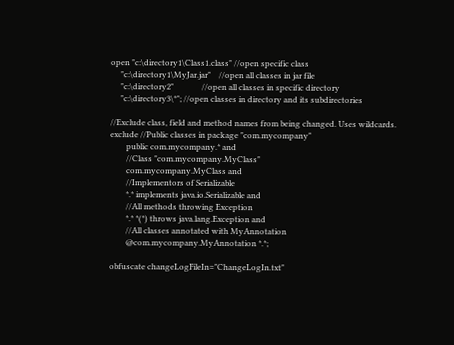open "c:\directory1\Class1.class" //open specific class
     "c:\directory1\MyJar.jar"    //open all classes in jar file
     "c:\directory2"              //open all classes in specific directory
     "c:\directory3\*"; //open classes in directory and its subdirectories

//Exclude class, field and method names from being changed. Uses wildcards.
exclude //Public classes in package "com.mycompany"
        public com.mycompany.* and
        //Class "com.mycompany.MyClass"
        com.mycompany.MyClass and
        //Implementors of Serializable
        *.* implements java.io.Serializable and
        //All methods throwing Exception
        *.* *(*) throws java.lang.Exception and
        //All classes annotated with MyAnnotation
        @com.mycompany.MyAnnotation *.*;

obfuscate changeLogFileIn="ChangeLogIn.txt"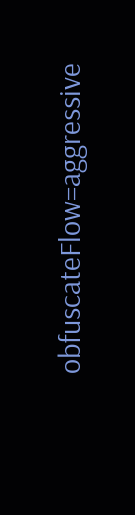obfuscateFlow=aggressive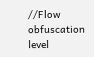//Flow obfuscation level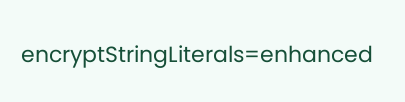encryptStringLiterals=enhanced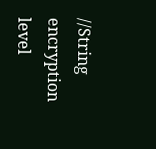//String encryption level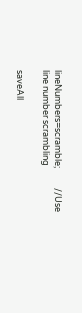lineNumbers=scramble;          //Use line number scrambling

saveAll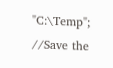"C:\Temp"; //Save the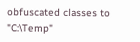obfuscated classes to "C:\Temp"